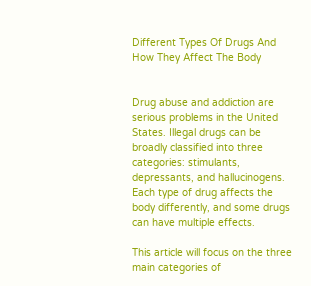Different Types Of Drugs And How They Affect The Body


Drug abuse and addiction are serious problems in the United States. Illegal drugs can be broadly classified into three categories: stimulants, depressants, and hallucinogens. Each type of drug affects the body differently, and some drugs can have multiple effects.

This article will focus on the three main categories of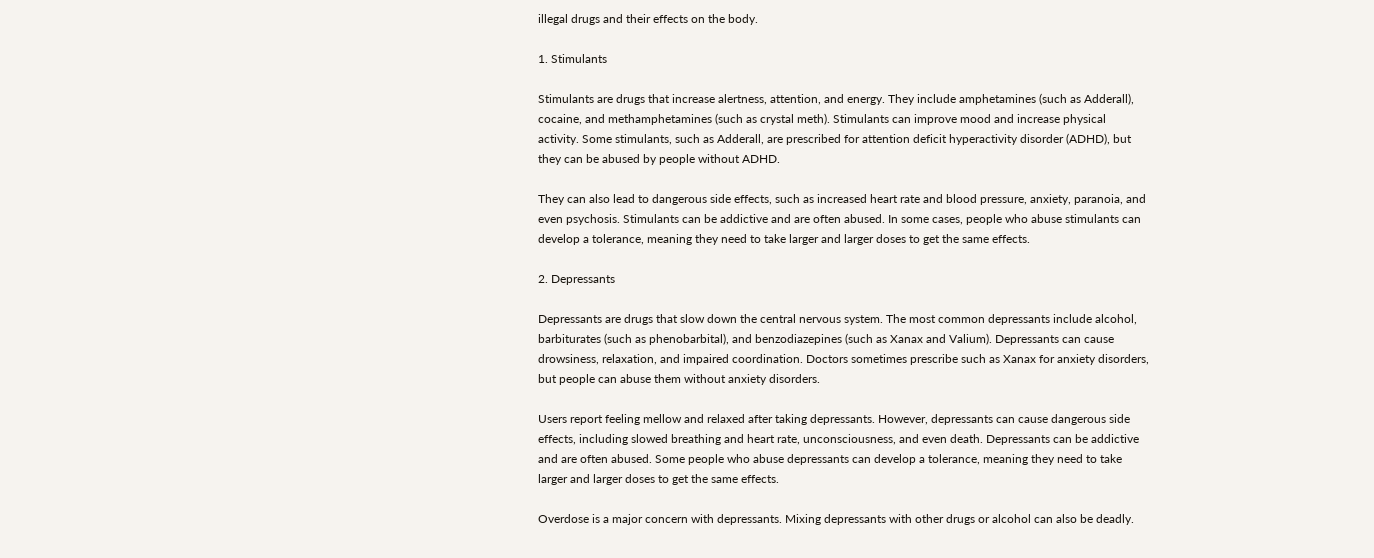illegal drugs and their effects on the body.

1. Stimulants

Stimulants are drugs that increase alertness, attention, and energy. They include amphetamines (such as Adderall), cocaine, and methamphetamines (such as crystal meth). Stimulants can improve mood and increase physical activity. Some stimulants, such as Adderall, are prescribed for attention deficit hyperactivity disorder (ADHD), but they can be abused by people without ADHD.

They can also lead to dangerous side effects, such as increased heart rate and blood pressure, anxiety, paranoia, and even psychosis. Stimulants can be addictive and are often abused. In some cases, people who abuse stimulants can develop a tolerance, meaning they need to take larger and larger doses to get the same effects.

2. Depressants

Depressants are drugs that slow down the central nervous system. The most common depressants include alcohol, barbiturates (such as phenobarbital), and benzodiazepines (such as Xanax and Valium). Depressants can cause drowsiness, relaxation, and impaired coordination. Doctors sometimes prescribe such as Xanax for anxiety disorders, but people can abuse them without anxiety disorders.

Users report feeling mellow and relaxed after taking depressants. However, depressants can cause dangerous side effects, including slowed breathing and heart rate, unconsciousness, and even death. Depressants can be addictive and are often abused. Some people who abuse depressants can develop a tolerance, meaning they need to take larger and larger doses to get the same effects.

Overdose is a major concern with depressants. Mixing depressants with other drugs or alcohol can also be deadly.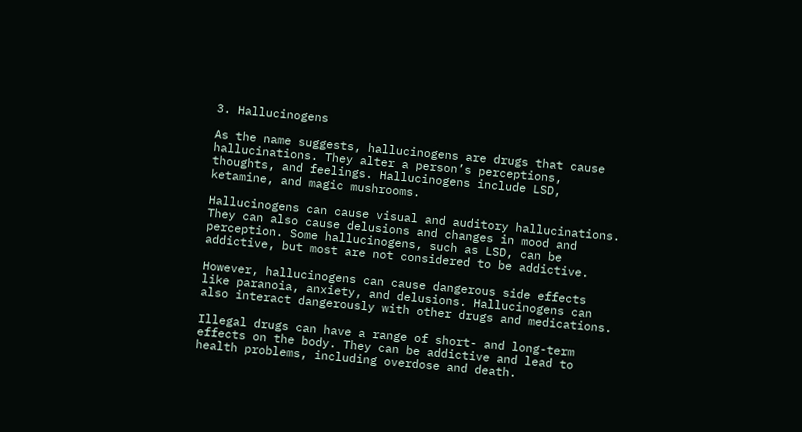3. Hallucinogens

As the name suggests, hallucinogens are drugs that cause hallucinations. They alter a person’s perceptions, thoughts, and feelings. Hallucinogens include LSD, ketamine, and magic mushrooms.

Hallucinogens can cause visual and auditory hallucinations. They can also cause delusions and changes in mood and perception. Some hallucinogens, such as LSD, can be addictive, but most are not considered to be addictive.

However, hallucinogens can cause dangerous side effects like paranoia, anxiety, and delusions. Hallucinogens can also interact dangerously with other drugs and medications.

Illegal drugs can have a range of short- and long-term effects on the body. They can be addictive and lead to health problems, including overdose and death.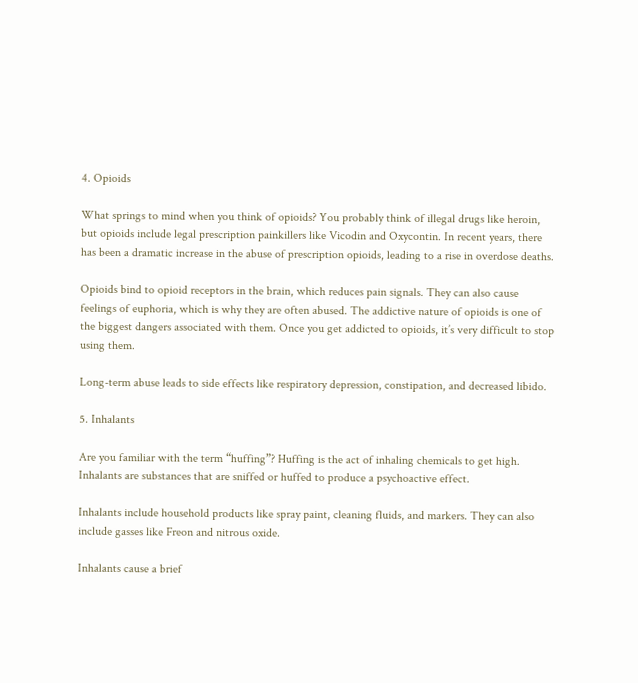4. Opioids

What springs to mind when you think of opioids? You probably think of illegal drugs like heroin, but opioids include legal prescription painkillers like Vicodin and Oxycontin. In recent years, there has been a dramatic increase in the abuse of prescription opioids, leading to a rise in overdose deaths.

Opioids bind to opioid receptors in the brain, which reduces pain signals. They can also cause feelings of euphoria, which is why they are often abused. The addictive nature of opioids is one of the biggest dangers associated with them. Once you get addicted to opioids, it’s very difficult to stop using them.

Long-term abuse leads to side effects like respiratory depression, constipation, and decreased libido.

5. Inhalants

Are you familiar with the term “huffing”? Huffing is the act of inhaling chemicals to get high. Inhalants are substances that are sniffed or huffed to produce a psychoactive effect.

Inhalants include household products like spray paint, cleaning fluids, and markers. They can also include gasses like Freon and nitrous oxide.

Inhalants cause a brief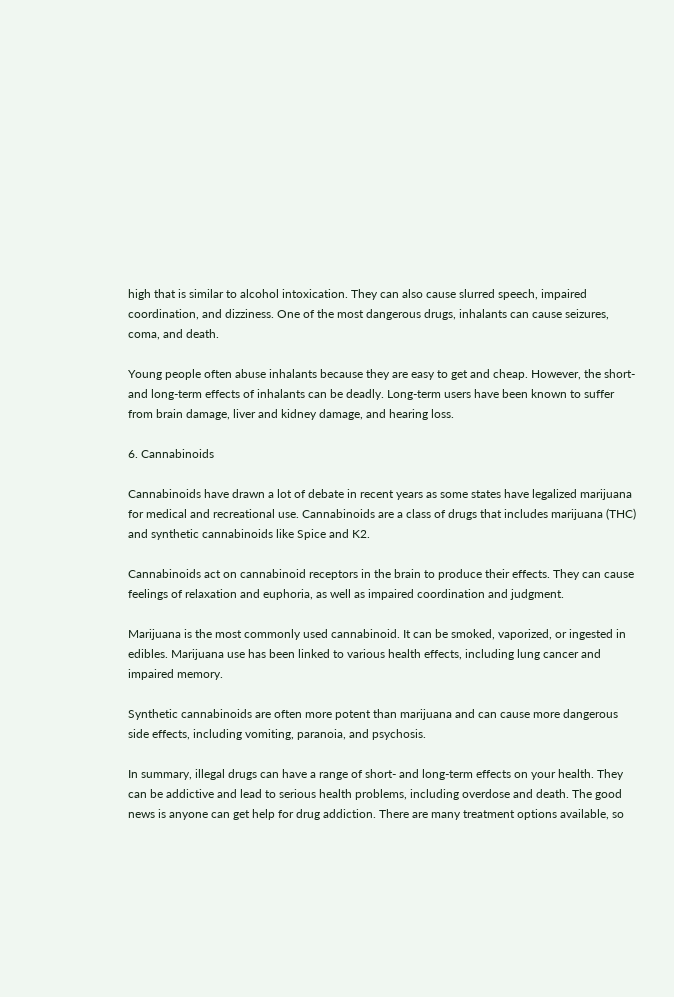high that is similar to alcohol intoxication. They can also cause slurred speech, impaired coordination, and dizziness. One of the most dangerous drugs, inhalants can cause seizures, coma, and death.

Young people often abuse inhalants because they are easy to get and cheap. However, the short- and long-term effects of inhalants can be deadly. Long-term users have been known to suffer from brain damage, liver and kidney damage, and hearing loss.

6. Cannabinoids

Cannabinoids have drawn a lot of debate in recent years as some states have legalized marijuana for medical and recreational use. Cannabinoids are a class of drugs that includes marijuana (THC) and synthetic cannabinoids like Spice and K2.

Cannabinoids act on cannabinoid receptors in the brain to produce their effects. They can cause feelings of relaxation and euphoria, as well as impaired coordination and judgment.

Marijuana is the most commonly used cannabinoid. It can be smoked, vaporized, or ingested in edibles. Marijuana use has been linked to various health effects, including lung cancer and impaired memory.

Synthetic cannabinoids are often more potent than marijuana and can cause more dangerous side effects, including vomiting, paranoia, and psychosis.

In summary, illegal drugs can have a range of short- and long-term effects on your health. They can be addictive and lead to serious health problems, including overdose and death. The good news is anyone can get help for drug addiction. There are many treatment options available, so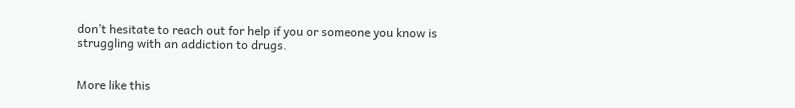don’t hesitate to reach out for help if you or someone you know is struggling with an addiction to drugs.


More like this